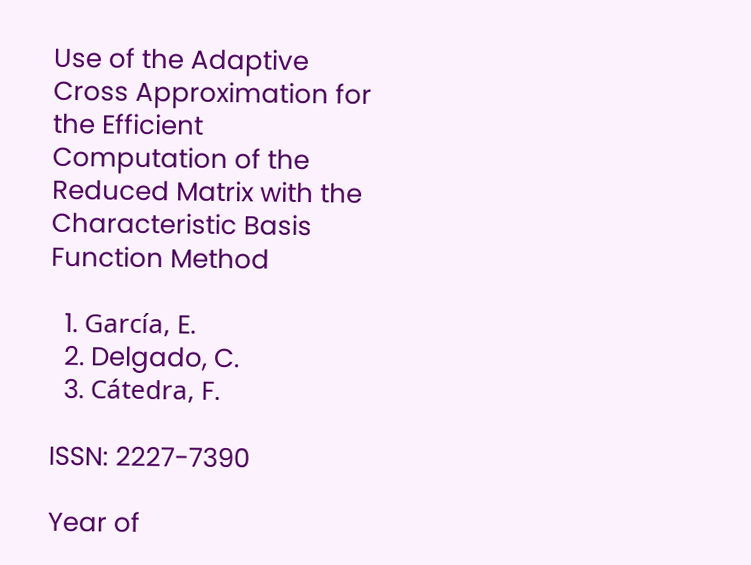Use of the Adaptive Cross Approximation for the Efficient Computation of the Reduced Matrix with the Characteristic Basis Function Method

  1. García, E.
  2. Delgado, C.
  3. Cátedra, F.

ISSN: 2227-7390

Year of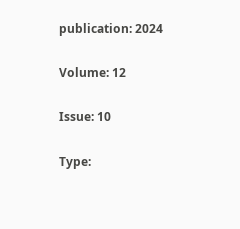publication: 2024

Volume: 12

Issue: 10

Type: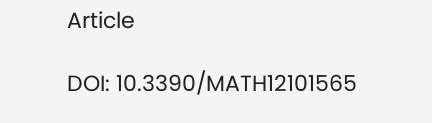Article

DOI: 10.3390/MATH12101565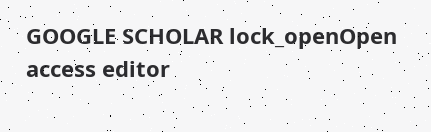GOOGLE SCHOLAR lock_openOpen access editor